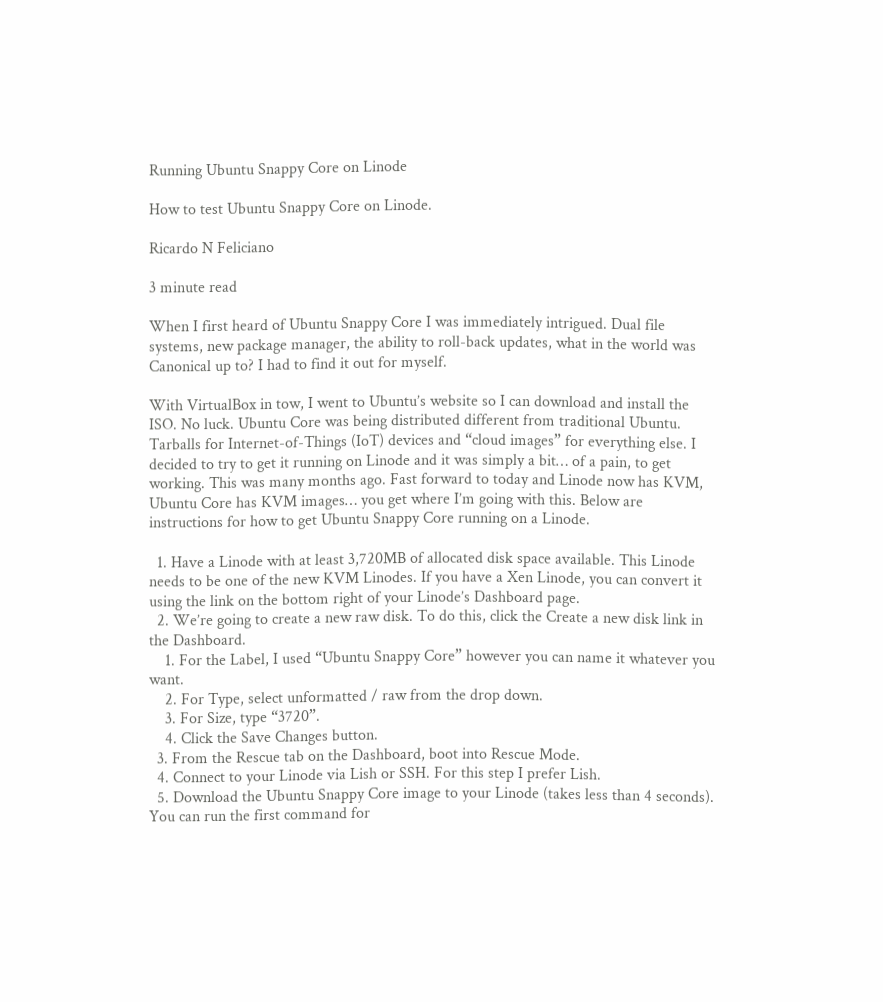Running Ubuntu Snappy Core on Linode

How to test Ubuntu Snappy Core on Linode.

Ricardo N Feliciano

3 minute read

When I first heard of Ubuntu Snappy Core I was immediately intrigued. Dual file systems, new package manager, the ability to roll-back updates, what in the world was Canonical up to? I had to find it out for myself.

With VirtualBox in tow, I went to Ubuntu’s website so I can download and install the ISO. No luck. Ubuntu Core was being distributed different from traditional Ubuntu. Tarballs for Internet-of-Things (IoT) devices and “cloud images” for everything else. I decided to try to get it running on Linode and it was simply a bit… of a pain, to get working. This was many months ago. Fast forward to today and Linode now has KVM, Ubuntu Core has KVM images… you get where I’m going with this. Below are instructions for how to get Ubuntu Snappy Core running on a Linode.

  1. Have a Linode with at least 3,720MB of allocated disk space available. This Linode needs to be one of the new KVM Linodes. If you have a Xen Linode, you can convert it using the link on the bottom right of your Linode’s Dashboard page.
  2. We’re going to create a new raw disk. To do this, click the Create a new disk link in the Dashboard.
    1. For the Label, I used “Ubuntu Snappy Core” however you can name it whatever you want.
    2. For Type, select unformatted / raw from the drop down.
    3. For Size, type “3720”.
    4. Click the Save Changes button.
  3. From the Rescue tab on the Dashboard, boot into Rescue Mode.
  4. Connect to your Linode via Lish or SSH. For this step I prefer Lish.
  5. Download the Ubuntu Snappy Core image to your Linode (takes less than 4 seconds). You can run the first command for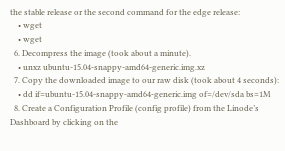the stable release or the second command for the edge release:
    • wget
    • wget
  6. Decompress the image (took about a minute).
    • unxz ubuntu-15.04-snappy-amd64-generic.img.xz
  7. Copy the downloaded image to our raw disk (took about 4 seconds):
    • dd if=ubuntu-15.04-snappy-amd64-generic.img of=/dev/sda bs=1M
  8. Create a Configuration Profile (config profile) from the Linode’s Dashboard by clicking on the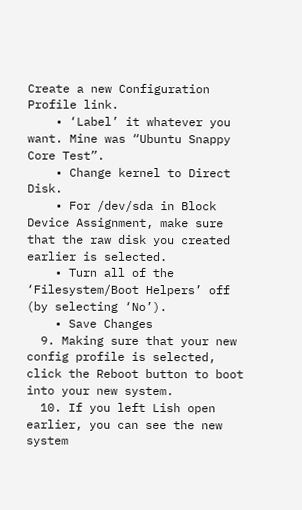Create a new Configuration Profile link.
    • ‘Label’ it whatever you want. Mine was “Ubuntu Snappy Core Test”.
    • Change kernel to Direct Disk.
    • For /dev/sda in Block Device Assignment, make sure that the raw disk you created earlier is selected.
    • Turn all of the ‘Filesystem/Boot Helpers’ off (by selecting ‘No’).
    • Save Changes
  9. Making sure that your new config profile is selected, click the Reboot button to boot into your new system.
  10. If you left Lish open earlier, you can see the new system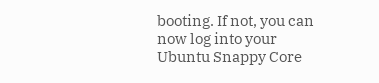booting. If not, you can now log into your Ubuntu Snappy Core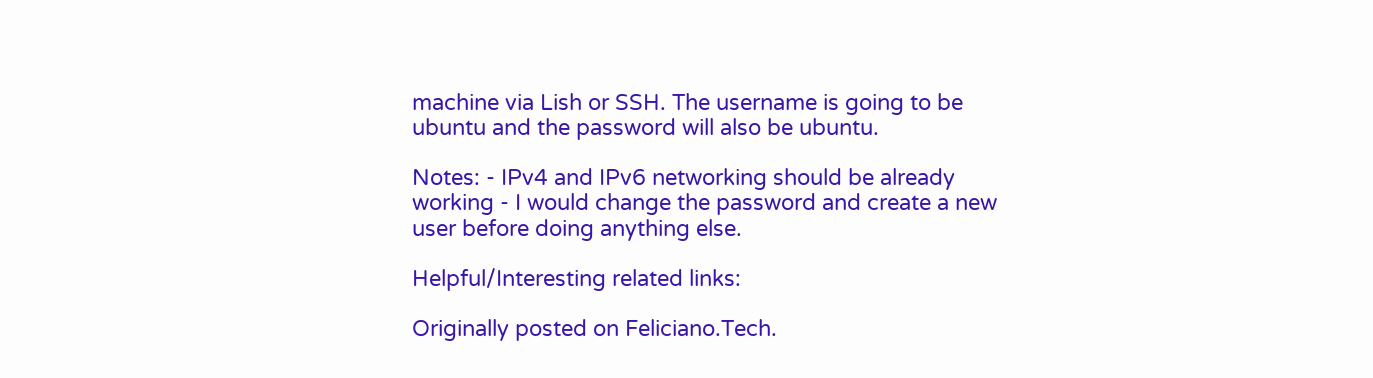machine via Lish or SSH. The username is going to be ubuntu and the password will also be ubuntu.

Notes: - IPv4 and IPv6 networking should be already working - I would change the password and create a new user before doing anything else.

Helpful/Interesting related links:

Originally posted on Feliciano.Tech.